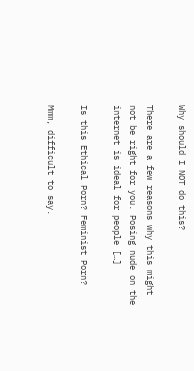Why should I NOT do this?

There are a few reasons why this might not be right for you. Posing nude on the internet is ideal for people […]

Is this Ethical Porn? Feminist Porn?

Mmm, difficult to say.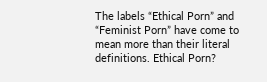The labels “Ethical Porn” and “Feminist Porn” have come to mean more than their literal definitions. Ethical Porn?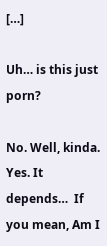[…]

Uh… is this just porn?

No. Well, kinda. Yes. It depends…  If you mean, Am I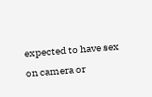expected to have sex on camera or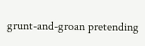grunt-and-groan pretending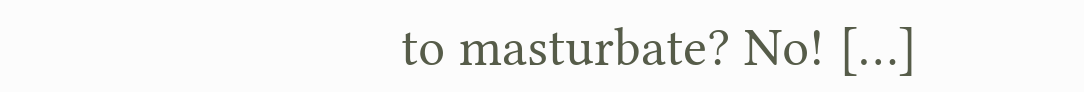to masturbate? No! […]